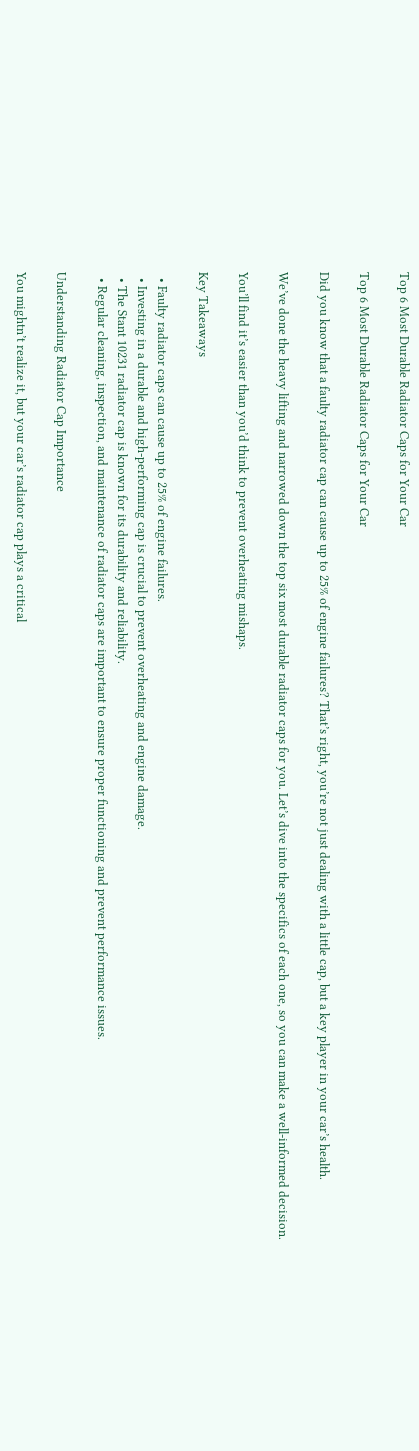Top 6 Most Durable Radiator Caps for Your Car

Top 6 Most Durable Radiator Caps for Your Car

Did you know that a faulty radiator cap can cause up to 25% of engine failures? That’s right, you’re not just dealing with a little cap, but a key player in your car’s health.

We’ve done the heavy lifting and narrowed down the top six most durable radiator caps for you. Let’s dive into the specifics of each one, so you can make a well-informed decision.

You’ll find it’s easier than you’d think to prevent overheating mishaps.

Key Takeaways

  • Faulty radiator caps can cause up to 25% of engine failures.
  • Investing in a durable and high-performing cap is crucial to prevent overheating and engine damage.
  • The Stant 10231 radiator cap is known for its durability and reliability.
  • Regular cleaning, inspection, and maintenance of radiator caps are important to ensure proper functioning and prevent performance issues.

Understanding Radiator Cap Importance

You mightn’t realize it, but your car’s radiator cap plays a critical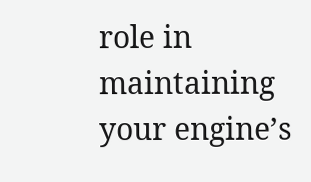role in maintaining your engine’s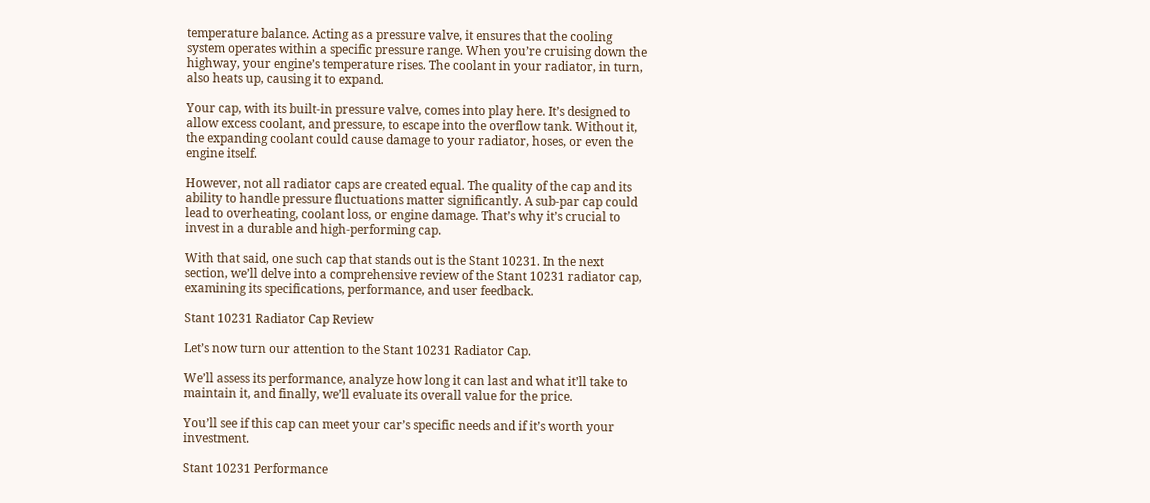temperature balance. Acting as a pressure valve, it ensures that the cooling system operates within a specific pressure range. When you’re cruising down the highway, your engine’s temperature rises. The coolant in your radiator, in turn, also heats up, causing it to expand.

Your cap, with its built-in pressure valve, comes into play here. It’s designed to allow excess coolant, and pressure, to escape into the overflow tank. Without it, the expanding coolant could cause damage to your radiator, hoses, or even the engine itself.

However, not all radiator caps are created equal. The quality of the cap and its ability to handle pressure fluctuations matter significantly. A sub-par cap could lead to overheating, coolant loss, or engine damage. That’s why it’s crucial to invest in a durable and high-performing cap.

With that said, one such cap that stands out is the Stant 10231. In the next section, we’ll delve into a comprehensive review of the Stant 10231 radiator cap, examining its specifications, performance, and user feedback.

Stant 10231 Radiator Cap Review

Let’s now turn our attention to the Stant 10231 Radiator Cap.

We’ll assess its performance, analyze how long it can last and what it’ll take to maintain it, and finally, we’ll evaluate its overall value for the price.

You’ll see if this cap can meet your car’s specific needs and if it’s worth your investment.

Stant 10231 Performance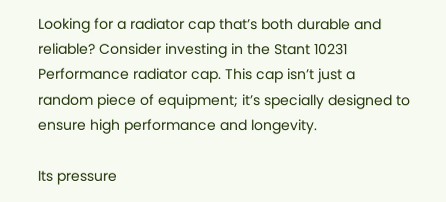Looking for a radiator cap that’s both durable and reliable? Consider investing in the Stant 10231 Performance radiator cap. This cap isn’t just a random piece of equipment; it’s specially designed to ensure high performance and longevity.

Its pressure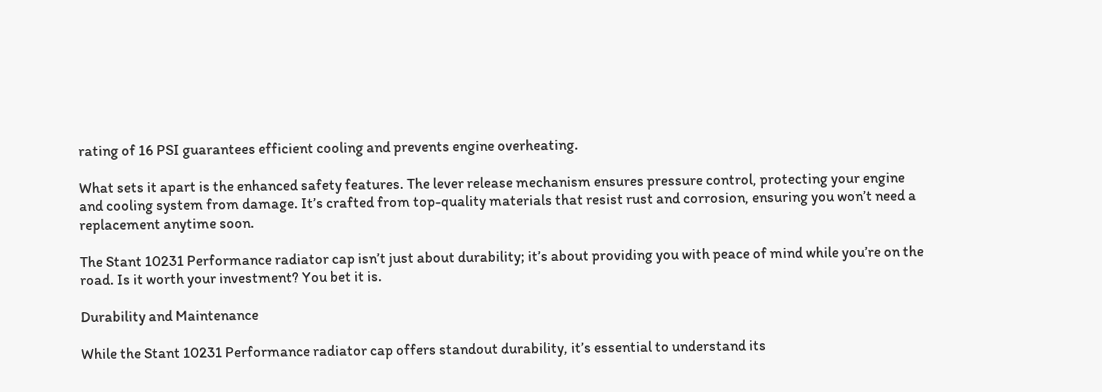rating of 16 PSI guarantees efficient cooling and prevents engine overheating.

What sets it apart is the enhanced safety features. The lever release mechanism ensures pressure control, protecting your engine and cooling system from damage. It’s crafted from top-quality materials that resist rust and corrosion, ensuring you won’t need a replacement anytime soon.

The Stant 10231 Performance radiator cap isn’t just about durability; it’s about providing you with peace of mind while you’re on the road. Is it worth your investment? You bet it is.

Durability and Maintenance

While the Stant 10231 Performance radiator cap offers standout durability, it’s essential to understand its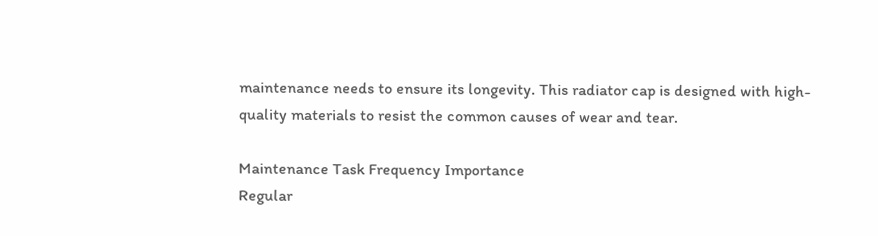maintenance needs to ensure its longevity. This radiator cap is designed with high-quality materials to resist the common causes of wear and tear.

Maintenance Task Frequency Importance
Regular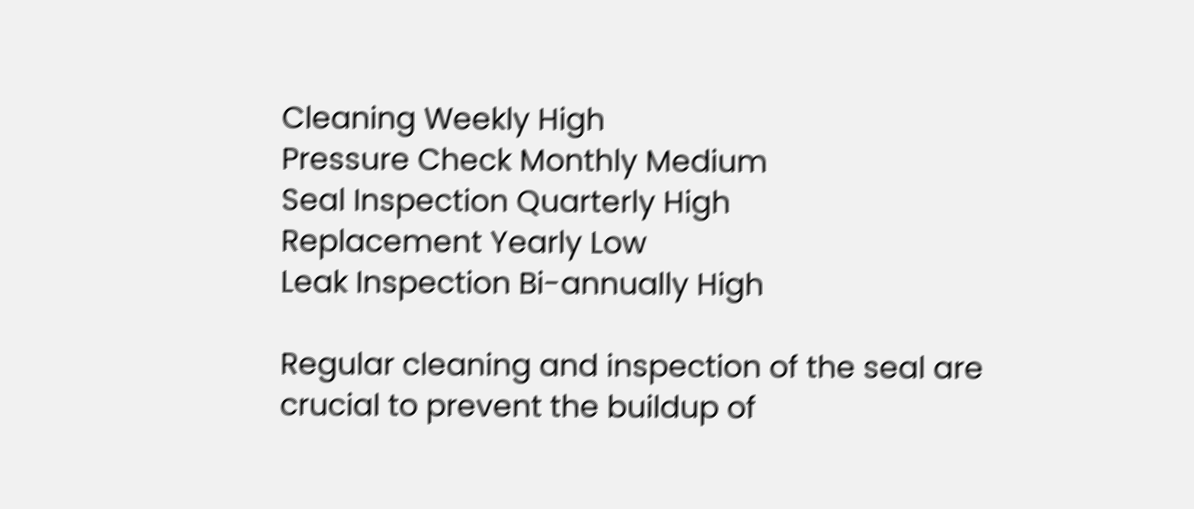Cleaning Weekly High
Pressure Check Monthly Medium
Seal Inspection Quarterly High
Replacement Yearly Low
Leak Inspection Bi-annually High

Regular cleaning and inspection of the seal are crucial to prevent the buildup of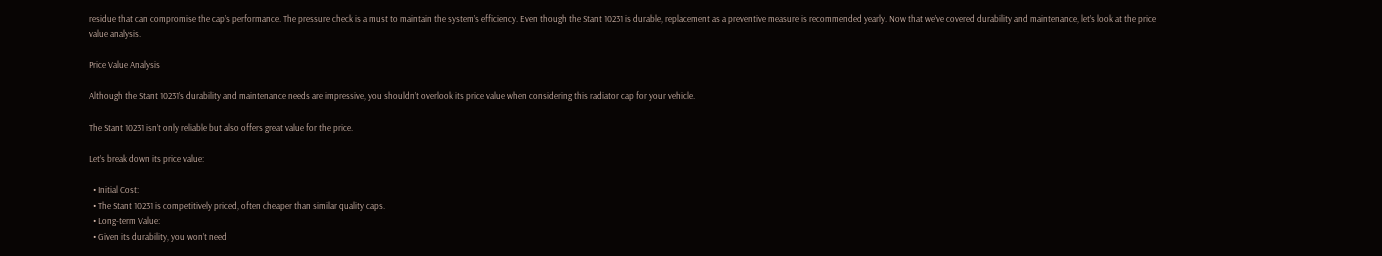residue that can compromise the cap’s performance. The pressure check is a must to maintain the system’s efficiency. Even though the Stant 10231 is durable, replacement as a preventive measure is recommended yearly. Now that we’ve covered durability and maintenance, let’s look at the price value analysis.

Price Value Analysis

Although the Stant 10231’s durability and maintenance needs are impressive, you shouldn’t overlook its price value when considering this radiator cap for your vehicle.

The Stant 10231 isn’t only reliable but also offers great value for the price.

Let’s break down its price value:

  • Initial Cost:
  • The Stant 10231 is competitively priced, often cheaper than similar quality caps.
  • Long-term Value:
  • Given its durability, you won’t need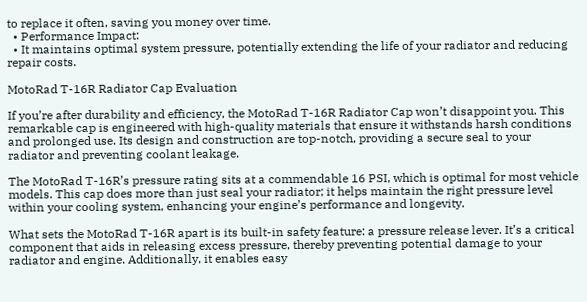to replace it often, saving you money over time.
  • Performance Impact:
  • It maintains optimal system pressure, potentially extending the life of your radiator and reducing repair costs.

MotoRad T-16R Radiator Cap Evaluation

If you’re after durability and efficiency, the MotoRad T-16R Radiator Cap won’t disappoint you. This remarkable cap is engineered with high-quality materials that ensure it withstands harsh conditions and prolonged use. Its design and construction are top-notch, providing a secure seal to your radiator and preventing coolant leakage.

The MotoRad T-16R’s pressure rating sits at a commendable 16 PSI, which is optimal for most vehicle models. This cap does more than just seal your radiator; it helps maintain the right pressure level within your cooling system, enhancing your engine’s performance and longevity.

What sets the MotoRad T-16R apart is its built-in safety feature: a pressure release lever. It’s a critical component that aids in releasing excess pressure, thereby preventing potential damage to your radiator and engine. Additionally, it enables easy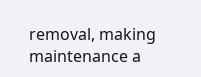removal, making maintenance a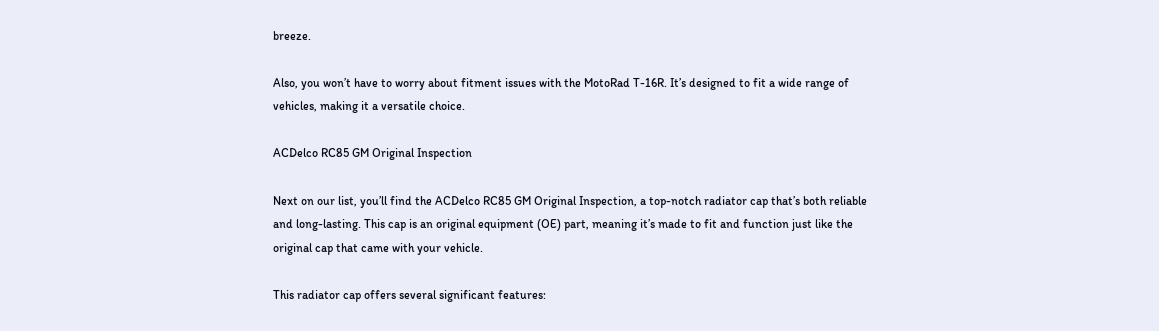breeze.

Also, you won’t have to worry about fitment issues with the MotoRad T-16R. It’s designed to fit a wide range of vehicles, making it a versatile choice.

ACDelco RC85 GM Original Inspection

Next on our list, you’ll find the ACDelco RC85 GM Original Inspection, a top-notch radiator cap that’s both reliable and long-lasting. This cap is an original equipment (OE) part, meaning it’s made to fit and function just like the original cap that came with your vehicle.

This radiator cap offers several significant features: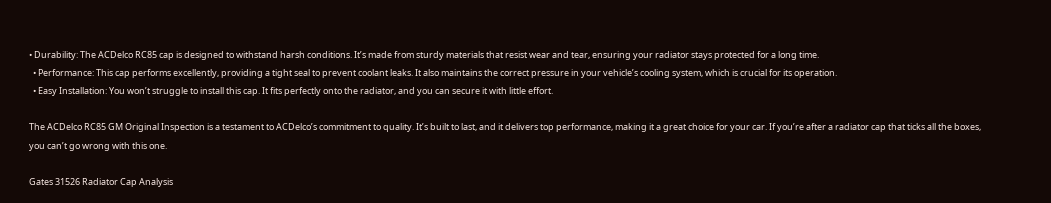• Durability: The ACDelco RC85 cap is designed to withstand harsh conditions. It’s made from sturdy materials that resist wear and tear, ensuring your radiator stays protected for a long time.
  • Performance: This cap performs excellently, providing a tight seal to prevent coolant leaks. It also maintains the correct pressure in your vehicle’s cooling system, which is crucial for its operation.
  • Easy Installation: You won’t struggle to install this cap. It fits perfectly onto the radiator, and you can secure it with little effort.

The ACDelco RC85 GM Original Inspection is a testament to ACDelco’s commitment to quality. It’s built to last, and it delivers top performance, making it a great choice for your car. If you’re after a radiator cap that ticks all the boxes, you can’t go wrong with this one.

Gates 31526 Radiator Cap Analysis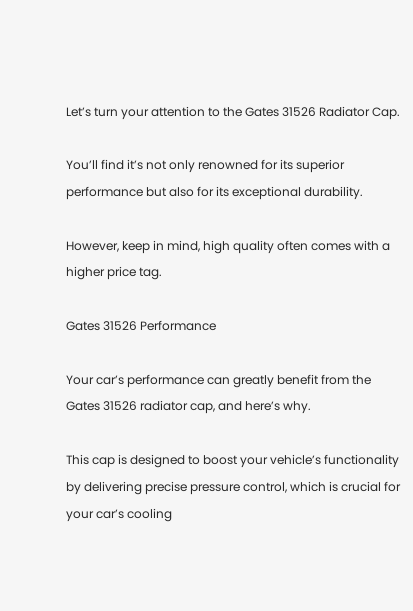Let’s turn your attention to the Gates 31526 Radiator Cap.

You’ll find it’s not only renowned for its superior performance but also for its exceptional durability.

However, keep in mind, high quality often comes with a higher price tag.

Gates 31526 Performance

Your car’s performance can greatly benefit from the Gates 31526 radiator cap, and here’s why.

This cap is designed to boost your vehicle’s functionality by delivering precise pressure control, which is crucial for your car’s cooling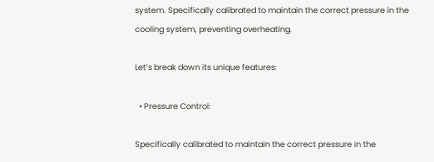system. Specifically calibrated to maintain the correct pressure in the cooling system, preventing overheating.

Let’s break down its unique features:

  • Pressure Control:

Specifically calibrated to maintain the correct pressure in the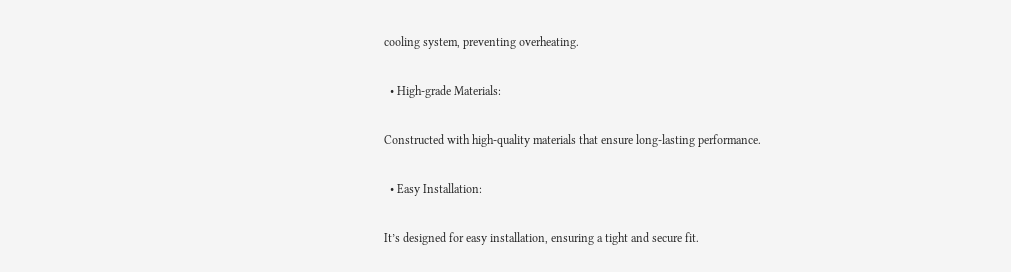cooling system, preventing overheating.

  • High-grade Materials:

Constructed with high-quality materials that ensure long-lasting performance.

  • Easy Installation:

It’s designed for easy installation, ensuring a tight and secure fit.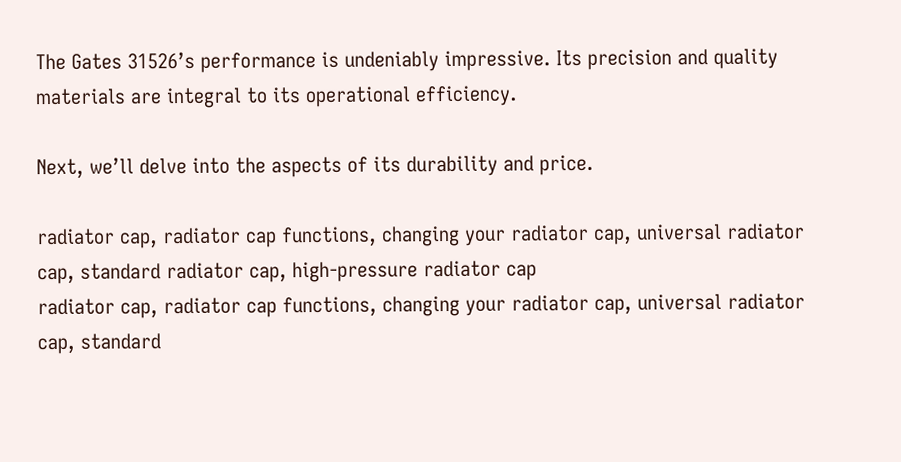The Gates 31526’s performance is undeniably impressive. Its precision and quality materials are integral to its operational efficiency.

Next, we’ll delve into the aspects of its durability and price.

radiator cap, radiator cap functions, changing your radiator cap, universal radiator cap, standard radiator cap, high-pressure radiator cap
radiator cap, radiator cap functions, changing your radiator cap, universal radiator cap, standard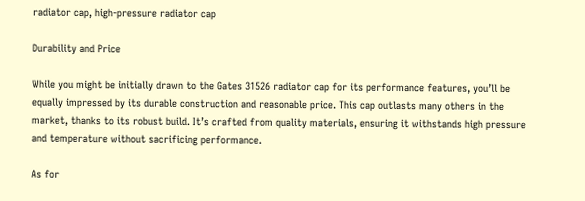radiator cap, high-pressure radiator cap

Durability and Price

While you might be initially drawn to the Gates 31526 radiator cap for its performance features, you’ll be equally impressed by its durable construction and reasonable price. This cap outlasts many others in the market, thanks to its robust build. It’s crafted from quality materials, ensuring it withstands high pressure and temperature without sacrificing performance.

As for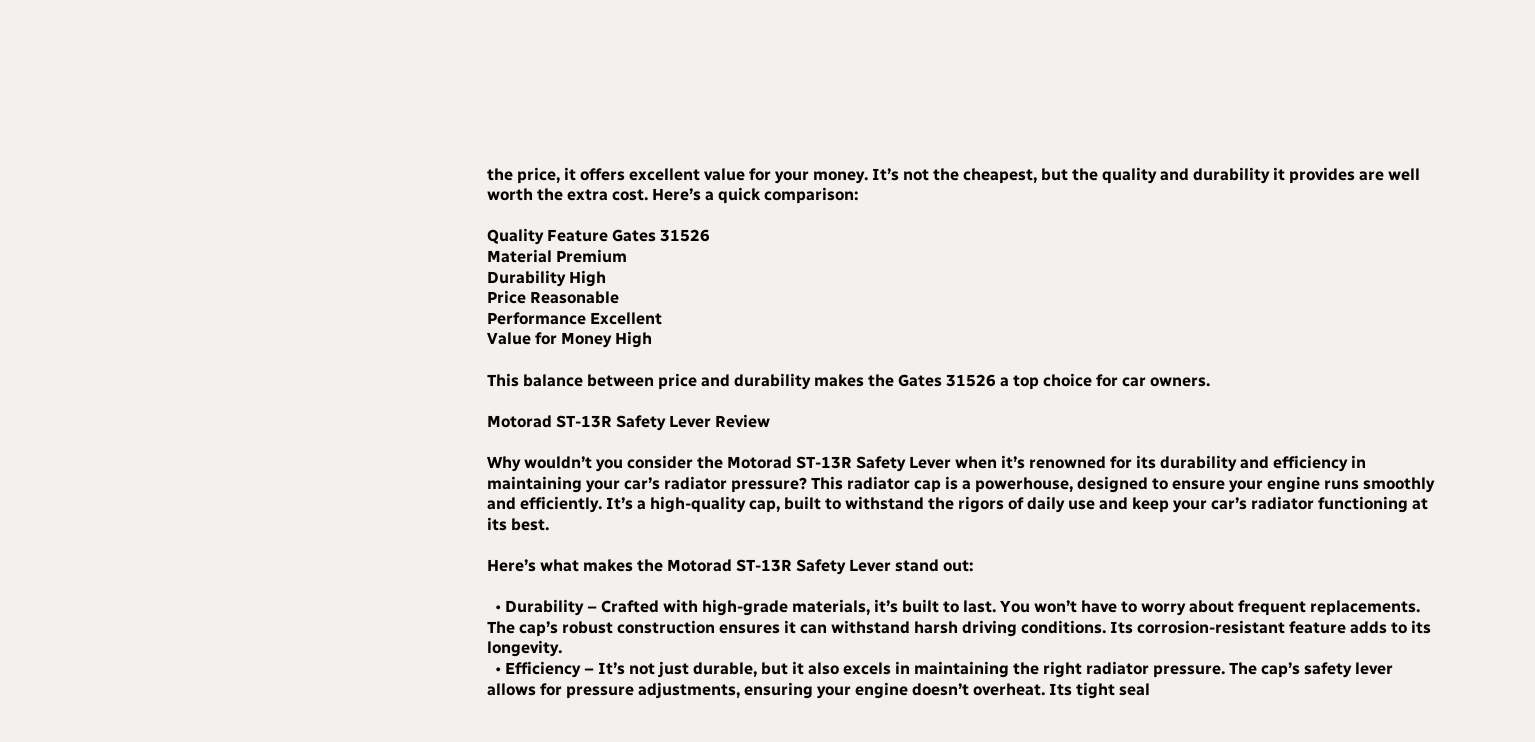the price, it offers excellent value for your money. It’s not the cheapest, but the quality and durability it provides are well worth the extra cost. Here’s a quick comparison:

Quality Feature Gates 31526
Material Premium
Durability High
Price Reasonable
Performance Excellent
Value for Money High

This balance between price and durability makes the Gates 31526 a top choice for car owners.

Motorad ST-13R Safety Lever Review

Why wouldn’t you consider the Motorad ST-13R Safety Lever when it’s renowned for its durability and efficiency in maintaining your car’s radiator pressure? This radiator cap is a powerhouse, designed to ensure your engine runs smoothly and efficiently. It’s a high-quality cap, built to withstand the rigors of daily use and keep your car’s radiator functioning at its best.

Here’s what makes the Motorad ST-13R Safety Lever stand out:

  • Durability – Crafted with high-grade materials, it’s built to last. You won’t have to worry about frequent replacements. The cap’s robust construction ensures it can withstand harsh driving conditions. Its corrosion-resistant feature adds to its longevity.
  • Efficiency – It’s not just durable, but it also excels in maintaining the right radiator pressure. The cap’s safety lever allows for pressure adjustments, ensuring your engine doesn’t overheat. Its tight seal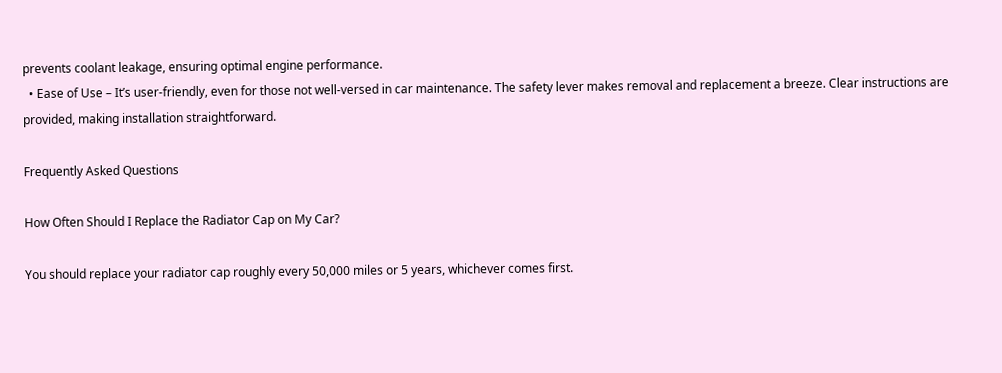prevents coolant leakage, ensuring optimal engine performance.
  • Ease of Use – It’s user-friendly, even for those not well-versed in car maintenance. The safety lever makes removal and replacement a breeze. Clear instructions are provided, making installation straightforward.

Frequently Asked Questions

How Often Should I Replace the Radiator Cap on My Car?

You should replace your radiator cap roughly every 50,000 miles or 5 years, whichever comes first.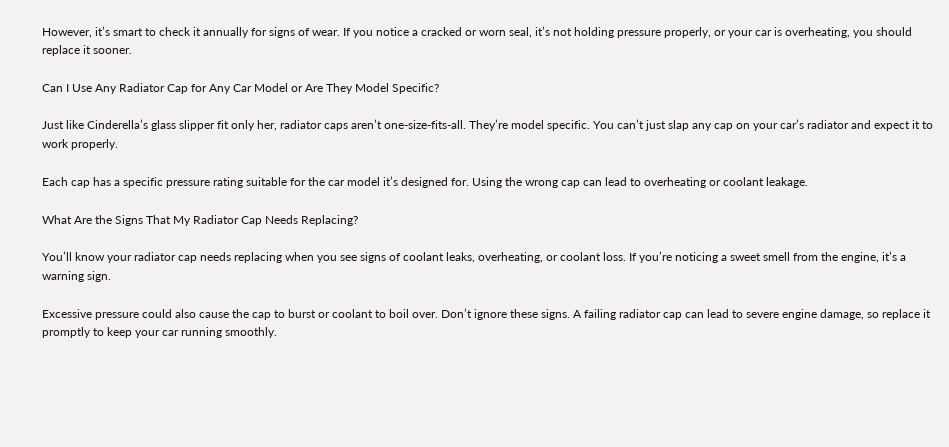However, it’s smart to check it annually for signs of wear. If you notice a cracked or worn seal, it’s not holding pressure properly, or your car is overheating, you should replace it sooner.

Can I Use Any Radiator Cap for Any Car Model or Are They Model Specific?

Just like Cinderella’s glass slipper fit only her, radiator caps aren’t one-size-fits-all. They’re model specific. You can’t just slap any cap on your car’s radiator and expect it to work properly.

Each cap has a specific pressure rating suitable for the car model it’s designed for. Using the wrong cap can lead to overheating or coolant leakage.

What Are the Signs That My Radiator Cap Needs Replacing?

You’ll know your radiator cap needs replacing when you see signs of coolant leaks, overheating, or coolant loss. If you’re noticing a sweet smell from the engine, it’s a warning sign.

Excessive pressure could also cause the cap to burst or coolant to boil over. Don’t ignore these signs. A failing radiator cap can lead to severe engine damage, so replace it promptly to keep your car running smoothly.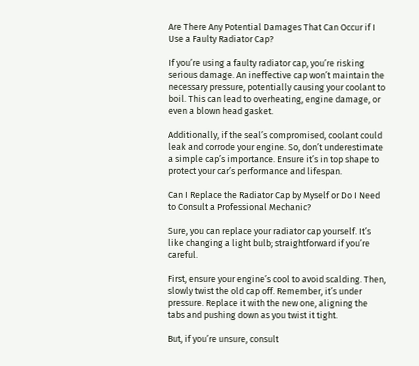Are There Any Potential Damages That Can Occur if I Use a Faulty Radiator Cap?

If you’re using a faulty radiator cap, you’re risking serious damage. An ineffective cap won’t maintain the necessary pressure, potentially causing your coolant to boil. This can lead to overheating, engine damage, or even a blown head gasket.

Additionally, if the seal’s compromised, coolant could leak and corrode your engine. So, don’t underestimate a simple cap’s importance. Ensure it’s in top shape to protect your car’s performance and lifespan.

Can I Replace the Radiator Cap by Myself or Do I Need to Consult a Professional Mechanic?

Sure, you can replace your radiator cap yourself. It’s like changing a light bulb; straightforward if you’re careful.

First, ensure your engine’s cool to avoid scalding. Then, slowly twist the old cap off. Remember, it’s under pressure. Replace it with the new one, aligning the tabs and pushing down as you twist it tight.

But, if you’re unsure, consult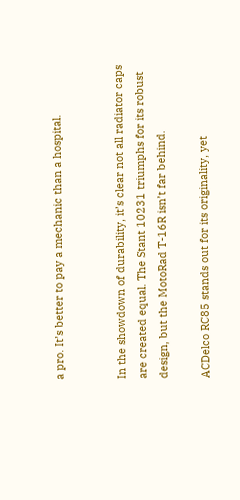a pro. It’s better to pay a mechanic than a hospital.


In the showdown of durability, it’s clear not all radiator caps are created equal. The Stant 10231 triumphs for its robust design, but the MotoRad T-16R isn’t far behind.

ACDelco RC85 stands out for its originality, yet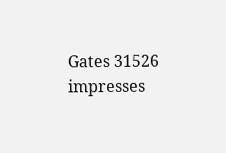Gates 31526 impresses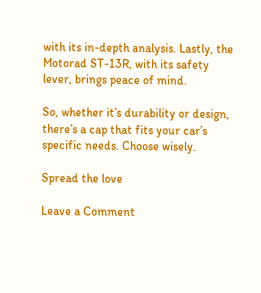with its in-depth analysis. Lastly, the Motorad ST-13R, with its safety lever, brings peace of mind.

So, whether it’s durability or design, there’s a cap that fits your car’s specific needs. Choose wisely.

Spread the love

Leave a Comment